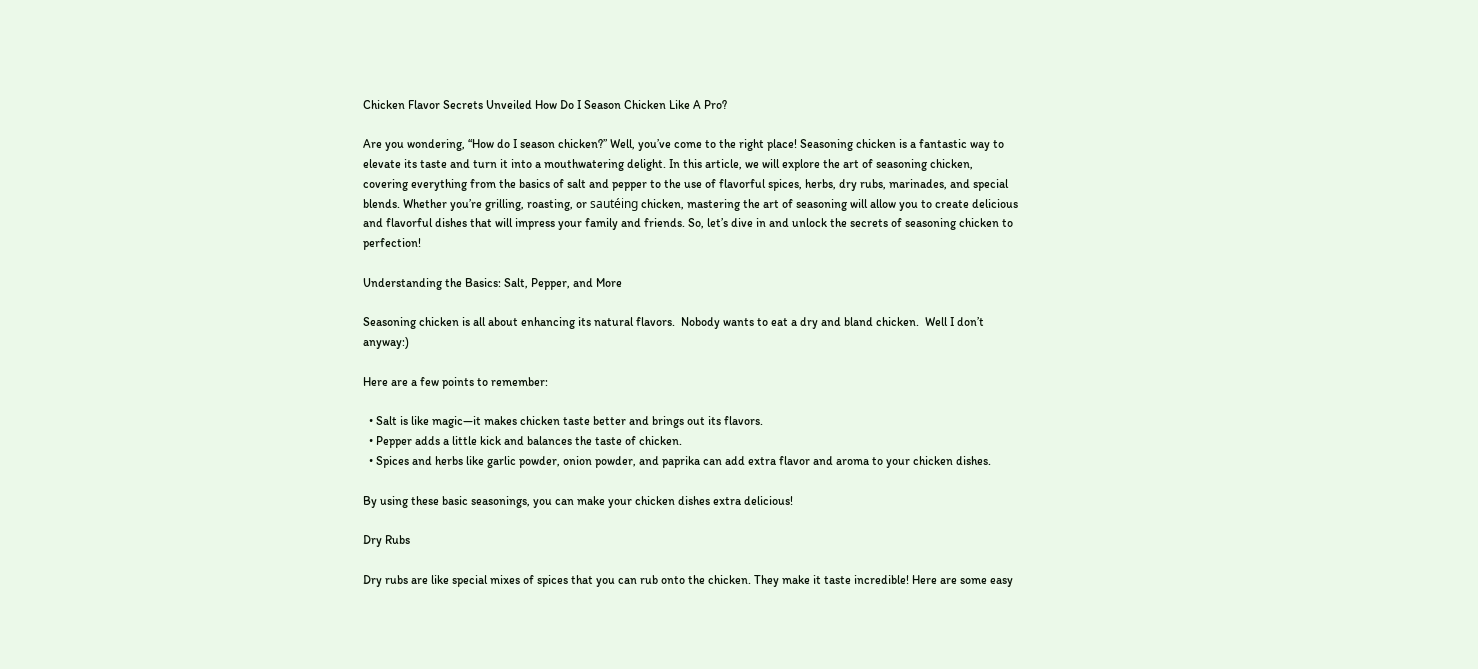Chicken Flavor Secrets Unveiled How Do I Season Chicken Like A Pro?

Are you wondering, “How do I season chicken?” Well, you’ve come to the right place! Seasoning chicken is a fantastic way to elevate its taste and turn it into a mouthwatering delight. In this article, we will explore the art of seasoning chicken, covering everything from the basics of salt and pepper to the use of flavorful spices, herbs, dry rubs, marinades, and special blends. Whether you’re grilling, roasting, or sautéing chicken, mastering the art of seasoning will allow you to create delicious and flavorful dishes that will impress your family and friends. So, let’s dive in and unlock the secrets of seasoning chicken to perfection!

Understanding the Basics: Salt, Pepper, and More

Seasoning chicken is all about enhancing its natural flavors.  Nobody wants to eat a dry and bland chicken.  Well I don’t anyway:)

Here are a few points to remember:

  • Salt is like magic—it makes chicken taste better and brings out its flavors.
  • Pepper adds a little kick and balances the taste of chicken.
  • Spices and herbs like garlic powder, onion powder, and paprika can add extra flavor and aroma to your chicken dishes.

By using these basic seasonings, you can make your chicken dishes extra delicious!

Dry Rubs

Dry rubs are like special mixes of spices that you can rub onto the chicken. They make it taste incredible! Here are some easy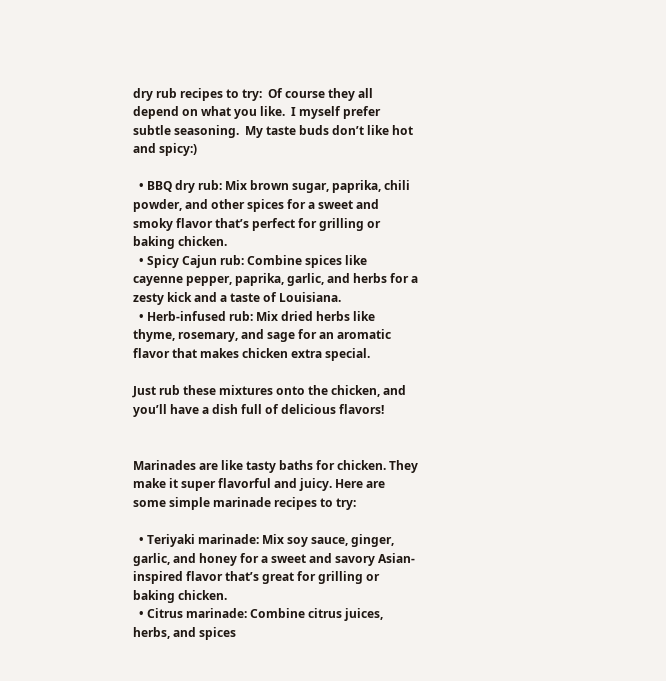dry rub recipes to try:  Of course they all depend on what you like.  I myself prefer subtle seasoning.  My taste buds don’t like hot and spicy:)

  • BBQ dry rub: Mix brown sugar, paprika, chili powder, and other spices for a sweet and smoky flavor that’s perfect for grilling or baking chicken.
  • Spicy Cajun rub: Combine spices like cayenne pepper, paprika, garlic, and herbs for a zesty kick and a taste of Louisiana.
  • Herb-infused rub: Mix dried herbs like thyme, rosemary, and sage for an aromatic flavor that makes chicken extra special.

Just rub these mixtures onto the chicken, and you’ll have a dish full of delicious flavors!


Marinades are like tasty baths for chicken. They make it super flavorful and juicy. Here are some simple marinade recipes to try:

  • Teriyaki marinade: Mix soy sauce, ginger, garlic, and honey for a sweet and savory Asian-inspired flavor that’s great for grilling or baking chicken.
  • Citrus marinade: Combine citrus juices, herbs, and spices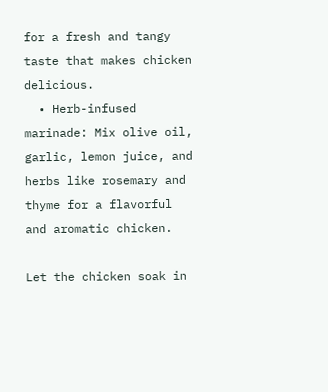for a fresh and tangy taste that makes chicken delicious.
  • Herb-infused marinade: Mix olive oil, garlic, lemon juice, and herbs like rosemary and thyme for a flavorful and aromatic chicken.

Let the chicken soak in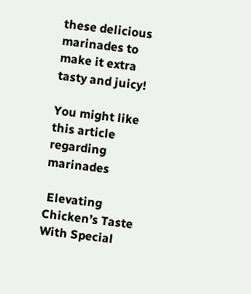these delicious marinades to make it extra tasty and juicy!

You might like this article regarding marinades

 Elevating Chicken’s Taste With Special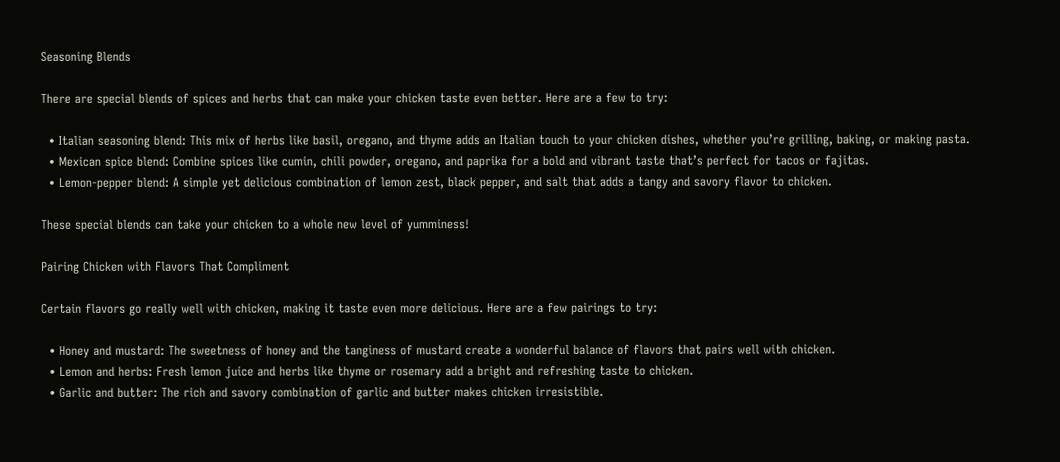Seasoning Blends

There are special blends of spices and herbs that can make your chicken taste even better. Here are a few to try:

  • Italian seasoning blend: This mix of herbs like basil, oregano, and thyme adds an Italian touch to your chicken dishes, whether you’re grilling, baking, or making pasta.
  • Mexican spice blend: Combine spices like cumin, chili powder, oregano, and paprika for a bold and vibrant taste that’s perfect for tacos or fajitas.
  • Lemon-pepper blend: A simple yet delicious combination of lemon zest, black pepper, and salt that adds a tangy and savory flavor to chicken.

These special blends can take your chicken to a whole new level of yumminess!

Pairing Chicken with Flavors That Compliment

Certain flavors go really well with chicken, making it taste even more delicious. Here are a few pairings to try:

  • Honey and mustard: The sweetness of honey and the tanginess of mustard create a wonderful balance of flavors that pairs well with chicken.
  • Lemon and herbs: Fresh lemon juice and herbs like thyme or rosemary add a bright and refreshing taste to chicken.
  • Garlic and butter: The rich and savory combination of garlic and butter makes chicken irresistible.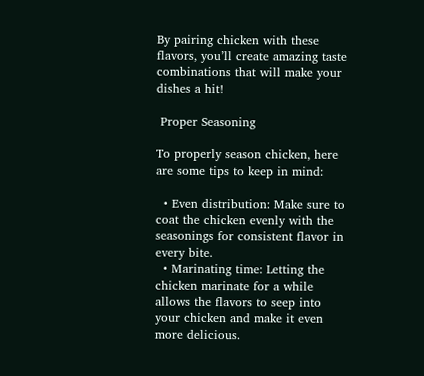By pairing chicken with these flavors, you’ll create amazing taste combinations that will make your dishes a hit!

 Proper Seasoning

To properly season chicken, here are some tips to keep in mind:

  • Even distribution: Make sure to coat the chicken evenly with the seasonings for consistent flavor in every bite.
  • Marinating time: Letting the chicken marinate for a while allows the flavors to seep into your chicken and make it even more delicious.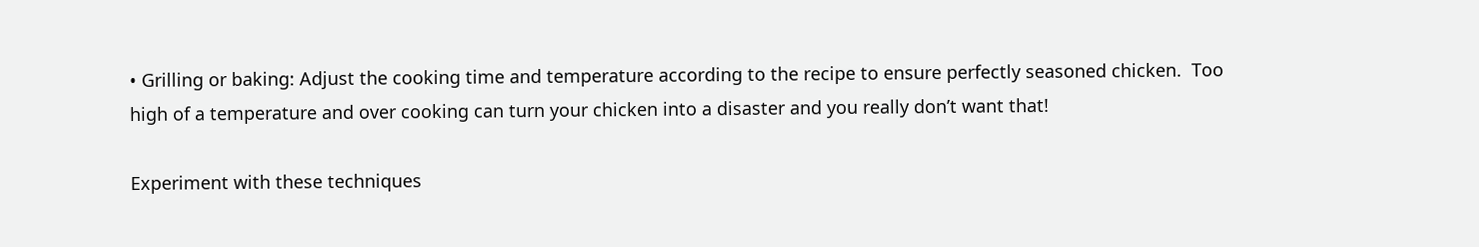• Grilling or baking: Adjust the cooking time and temperature according to the recipe to ensure perfectly seasoned chicken.  Too high of a temperature and over cooking can turn your chicken into a disaster and you really don’t want that!

Experiment with these techniques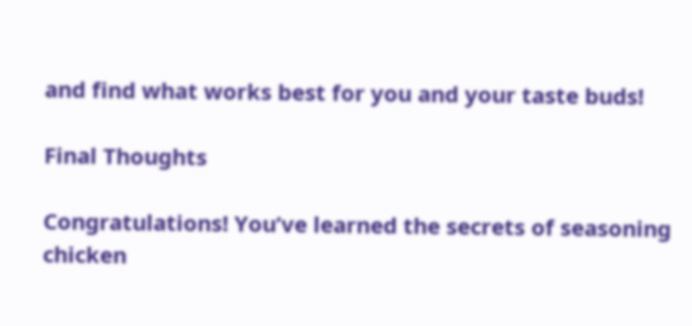and find what works best for you and your taste buds!

Final Thoughts

Congratulations! You’ve learned the secrets of seasoning chicken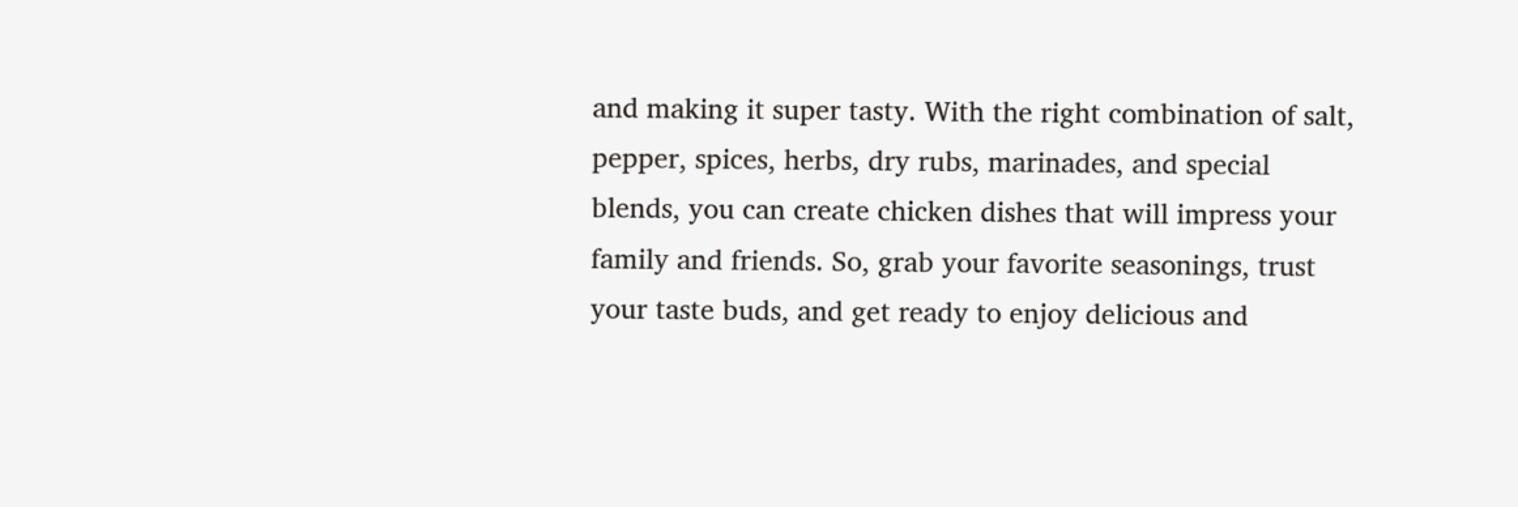and making it super tasty. With the right combination of salt, pepper, spices, herbs, dry rubs, marinades, and special blends, you can create chicken dishes that will impress your family and friends. So, grab your favorite seasonings, trust your taste buds, and get ready to enjoy delicious and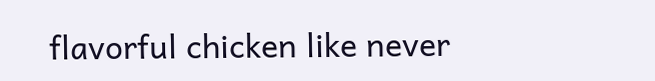flavorful chicken like never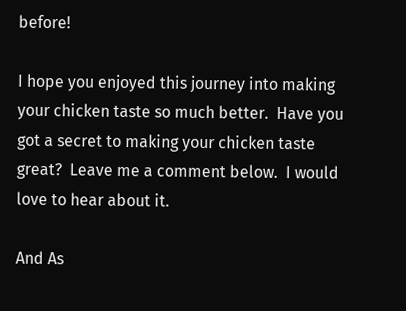before!

I hope you enjoyed this journey into making your chicken taste so much better.  Have you got a secret to making your chicken taste great?  Leave me a comment below.  I would love to hear about it.

And As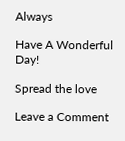Always

Have A Wonderful Day!

Spread the love

Leave a Comment